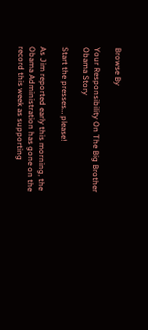Browse By

Your Responsibility On The Big Brother Obama Story

Start the presses… please!

As Jim reported early this morning, the Obama Administration has gone on the record this week as supporting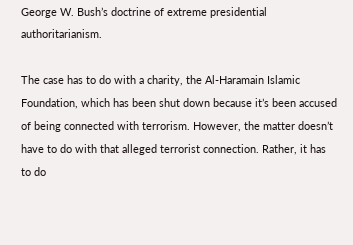George W. Bush’s doctrine of extreme presidential authoritarianism.

The case has to do with a charity, the Al-Haramain Islamic Foundation, which has been shut down because it’s been accused of being connected with terrorism. However, the matter doesn’t have to do with that alleged terrorist connection. Rather, it has to do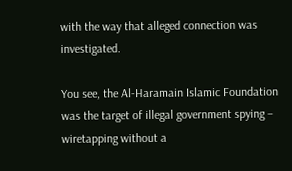with the way that alleged connection was investigated.

You see, the Al-Haramain Islamic Foundation was the target of illegal government spying – wiretapping without a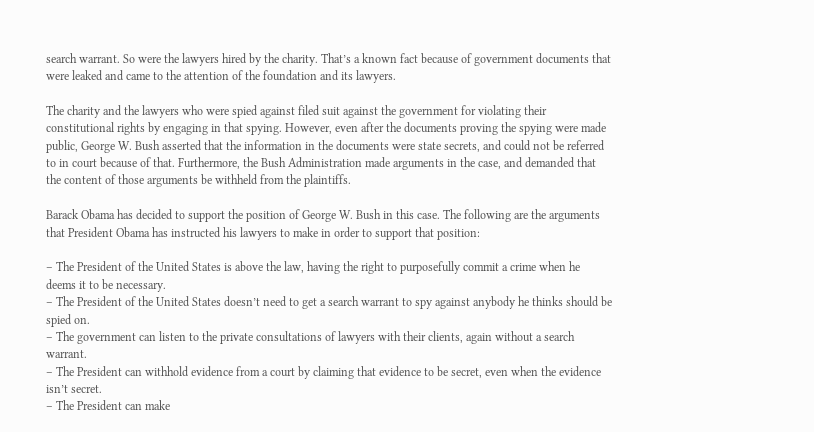search warrant. So were the lawyers hired by the charity. That’s a known fact because of government documents that were leaked and came to the attention of the foundation and its lawyers.

The charity and the lawyers who were spied against filed suit against the government for violating their constitutional rights by engaging in that spying. However, even after the documents proving the spying were made public, George W. Bush asserted that the information in the documents were state secrets, and could not be referred to in court because of that. Furthermore, the Bush Administration made arguments in the case, and demanded that the content of those arguments be withheld from the plaintiffs.

Barack Obama has decided to support the position of George W. Bush in this case. The following are the arguments that President Obama has instructed his lawyers to make in order to support that position:

– The President of the United States is above the law, having the right to purposefully commit a crime when he deems it to be necessary.
– The President of the United States doesn’t need to get a search warrant to spy against anybody he thinks should be spied on.
– The government can listen to the private consultations of lawyers with their clients, again without a search warrant.
– The President can withhold evidence from a court by claiming that evidence to be secret, even when the evidence isn’t secret.
– The President can make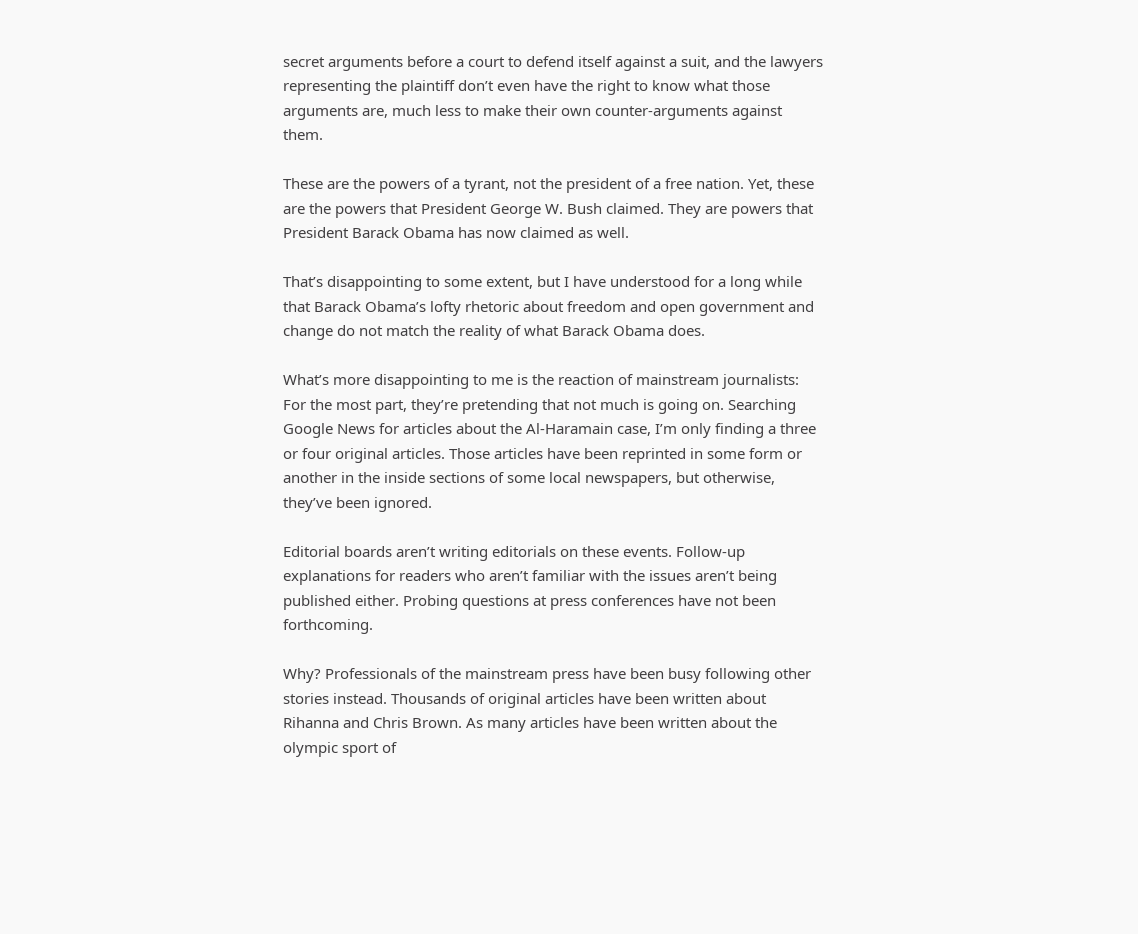secret arguments before a court to defend itself against a suit, and the lawyers representing the plaintiff don’t even have the right to know what those arguments are, much less to make their own counter-arguments against them.

These are the powers of a tyrant, not the president of a free nation. Yet, these are the powers that President George W. Bush claimed. They are powers that President Barack Obama has now claimed as well.

That’s disappointing to some extent, but I have understood for a long while that Barack Obama’s lofty rhetoric about freedom and open government and change do not match the reality of what Barack Obama does.

What’s more disappointing to me is the reaction of mainstream journalists: For the most part, they’re pretending that not much is going on. Searching Google News for articles about the Al-Haramain case, I’m only finding a three or four original articles. Those articles have been reprinted in some form or another in the inside sections of some local newspapers, but otherwise, they’ve been ignored.

Editorial boards aren’t writing editorials on these events. Follow-up explanations for readers who aren’t familiar with the issues aren’t being published either. Probing questions at press conferences have not been forthcoming.

Why? Professionals of the mainstream press have been busy following other stories instead. Thousands of original articles have been written about Rihanna and Chris Brown. As many articles have been written about the olympic sport of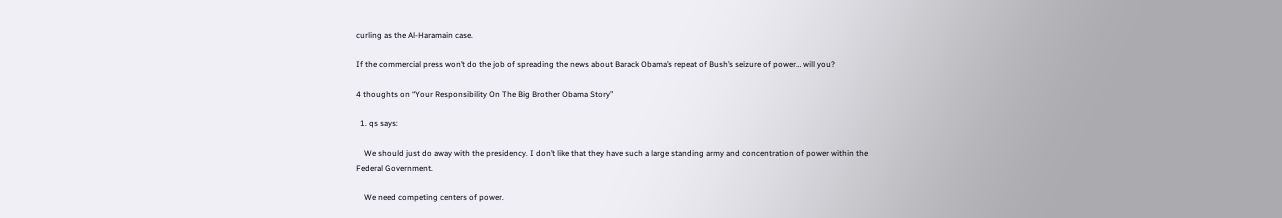curling as the Al-Haramain case.

If the commercial press won’t do the job of spreading the news about Barack Obama’s repeat of Bush’s seizure of power… will you?

4 thoughts on “Your Responsibility On The Big Brother Obama Story”

  1. qs says:

    We should just do away with the presidency. I don’t like that they have such a large standing army and concentration of power within the Federal Government.

    We need competing centers of power.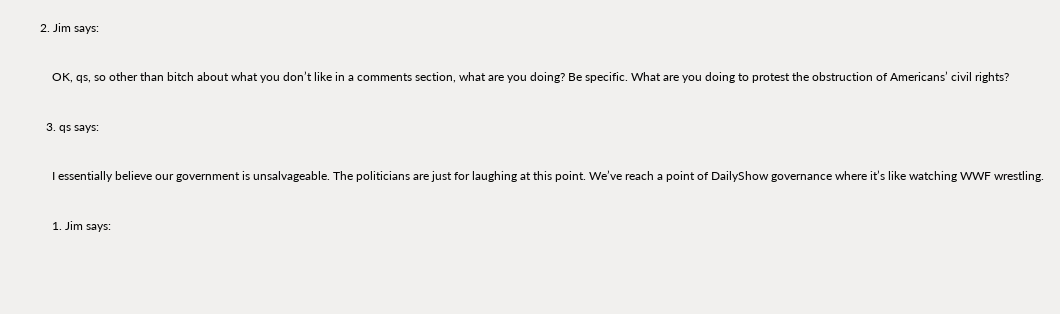2. Jim says:

    OK, qs, so other than bitch about what you don’t like in a comments section, what are you doing? Be specific. What are you doing to protest the obstruction of Americans’ civil rights?

  3. qs says:

    I essentially believe our government is unsalvageable. The politicians are just for laughing at this point. We’ve reach a point of DailyShow governance where it’s like watching WWF wrestling.

    1. Jim says: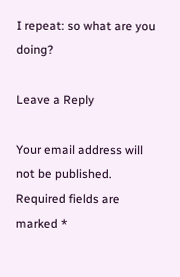I repeat: so what are you doing?

Leave a Reply

Your email address will not be published. Required fields are marked *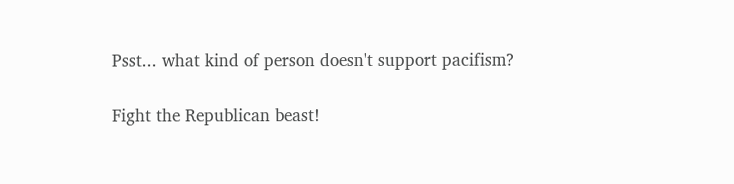Psst... what kind of person doesn't support pacifism?

Fight the Republican beast!